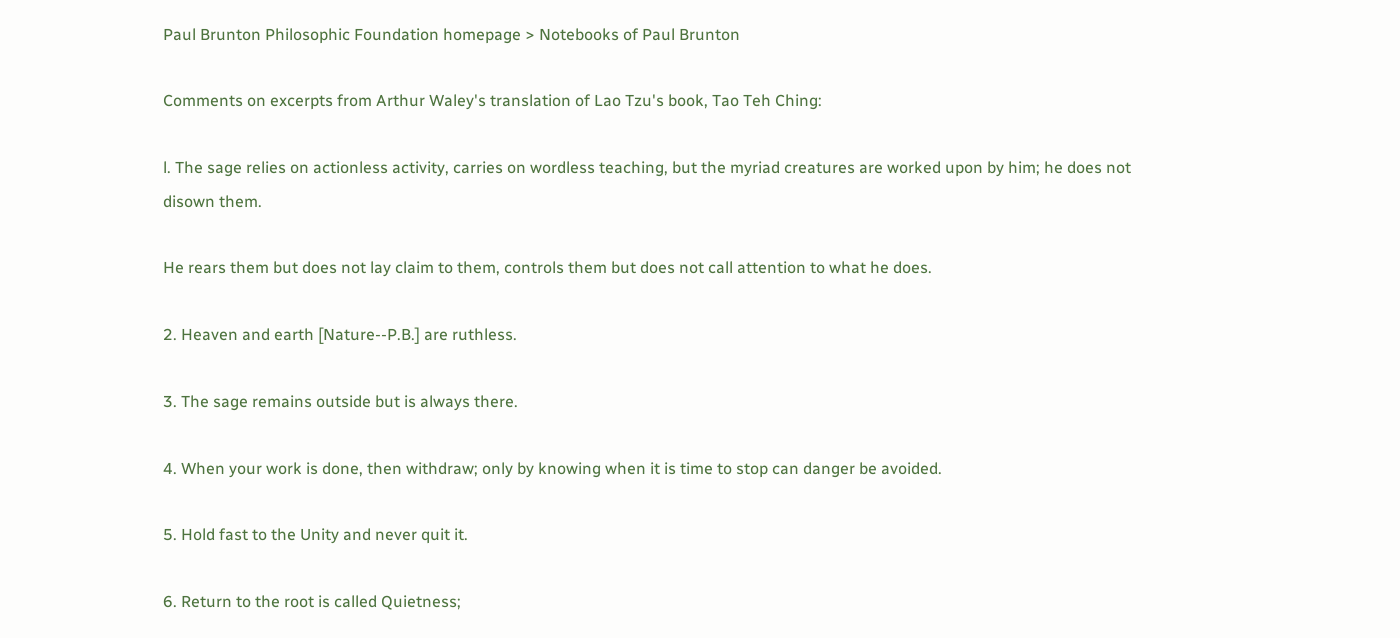Paul Brunton Philosophic Foundation homepage > Notebooks of Paul Brunton

Comments on excerpts from Arthur Waley's translation of Lao Tzu's book, Tao Teh Ching:

l. The sage relies on actionless activity, carries on wordless teaching, but the myriad creatures are worked upon by him; he does not disown them.

He rears them but does not lay claim to them, controls them but does not call attention to what he does.

2. Heaven and earth [Nature--P.B.] are ruthless.

3. The sage remains outside but is always there.

4. When your work is done, then withdraw; only by knowing when it is time to stop can danger be avoided.

5. Hold fast to the Unity and never quit it.

6. Return to the root is called Quietness;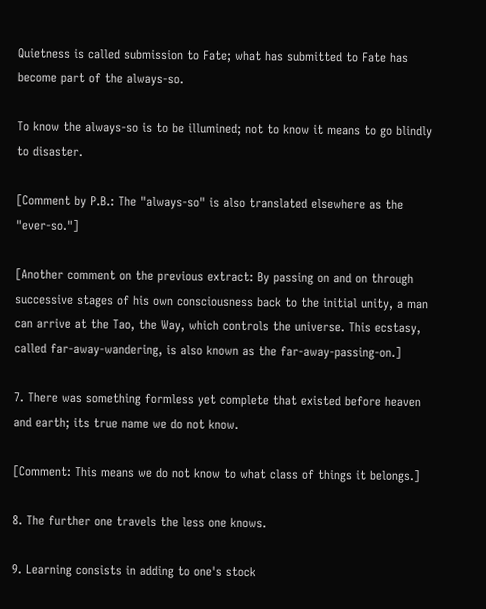Quietness is called submission to Fate; what has submitted to Fate has become part of the always-so.

To know the always-so is to be illumined; not to know it means to go blindly to disaster.

[Comment by P.B.: The "always-so" is also translated elsewhere as the "ever-so."]

[Another comment on the previous extract: By passing on and on through successive stages of his own consciousness back to the initial unity, a man can arrive at the Tao, the Way, which controls the universe. This ecstasy, called far-away-wandering, is also known as the far-away-passing-on.]

7. There was something formless yet complete that existed before heaven and earth; its true name we do not know.

[Comment: This means we do not know to what class of things it belongs.]

8. The further one travels the less one knows.

9. Learning consists in adding to one's stock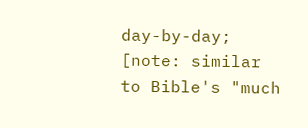day-by-day; [note: similar to Bible's "much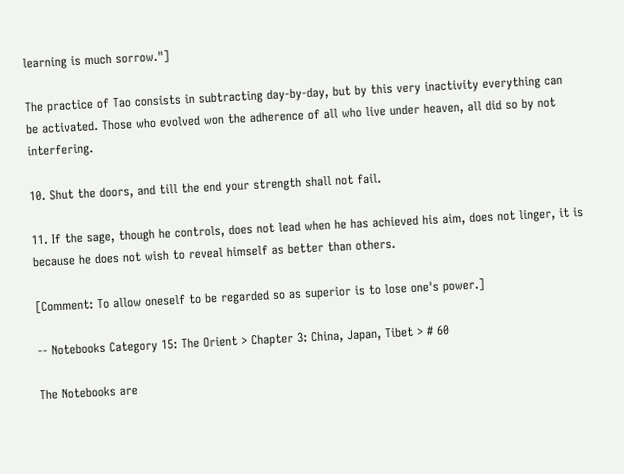learning is much sorrow."]

The practice of Tao consists in subtracting day-by-day, but by this very inactivity everything can be activated. Those who evolved won the adherence of all who live under heaven, all did so by not interfering.

10. Shut the doors, and till the end your strength shall not fail.

11. If the sage, though he controls, does not lead when he has achieved his aim, does not linger, it is because he does not wish to reveal himself as better than others.

[Comment: To allow oneself to be regarded so as superior is to lose one's power.]

-- Notebooks Category 15: The Orient > Chapter 3: China, Japan, Tibet > # 60

The Notebooks are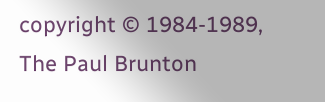copyright © 1984-1989, The Paul Brunton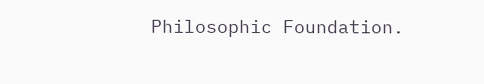Philosophic Foundation.